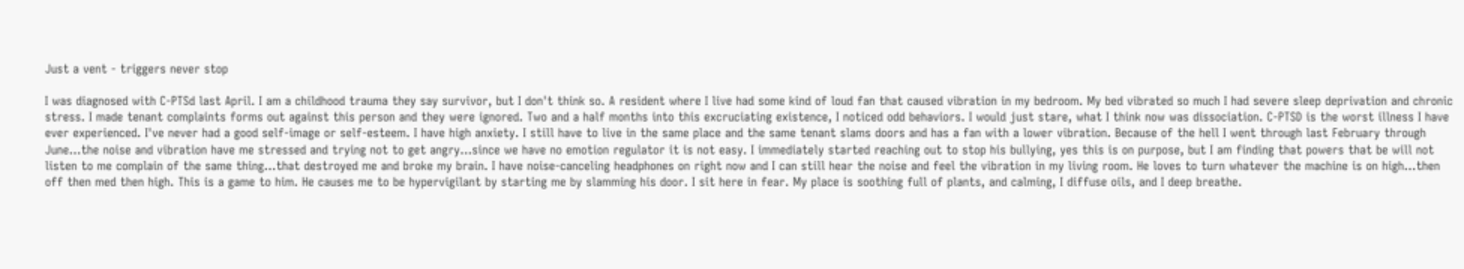Just a vent - triggers never stop

I was diagnosed with C-PTSd last April. I am a childhood trauma they say survivor, but I don't think so. A resident where I live had some kind of loud fan that caused vibration in my bedroom. My bed vibrated so much I had severe sleep deprivation and chronic stress. I made tenant complaints forms out against this person and they were ignored. Two and a half months into this excruciating existence, I noticed odd behaviors. I would just stare, what I think now was dissociation. C-PTSD is the worst illness I have ever experienced. I've never had a good self-image or self-esteem. I have high anxiety. I still have to live in the same place and the same tenant slams doors and has a fan with a lower vibration. Because of the hell I went through last February through June...the noise and vibration have me stressed and trying not to get angry...since we have no emotion regulator it is not easy. I immediately started reaching out to stop his bullying, yes this is on purpose, but I am finding that powers that be will not listen to me complain of the same thing...that destroyed me and broke my brain. I have noise-canceling headphones on right now and I can still hear the noise and feel the vibration in my living room. He loves to turn whatever the machine is on high...then off then med then high. This is a game to him. He causes me to be hypervigilant by starting me by slamming his door. I sit here in fear. My place is soothing full of plants, and calming, I diffuse oils, and I deep breathe.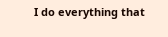I do everything that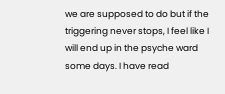we are supposed to do but if the triggering never stops, I feel like I will end up in the psyche ward some days. I have read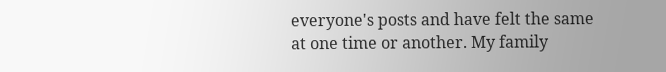everyone's posts and have felt the same at one time or another. My family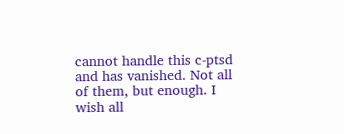cannot handle this c-ptsd and has vanished. Not all of them, but enough. I wish all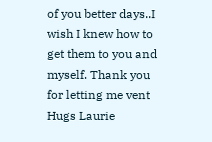of you better days..I wish I knew how to get them to you and myself. Thank you for letting me vent Hugs Laurie